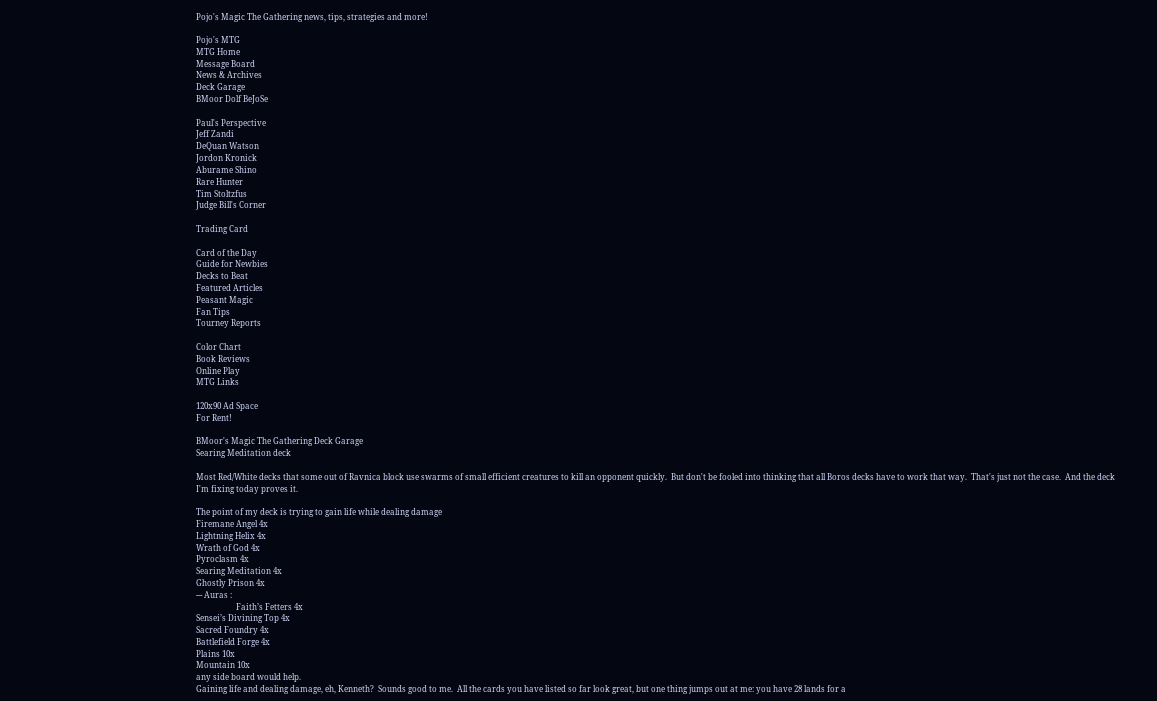Pojo's Magic The Gathering news, tips, strategies and more!

Pojo's MTG
MTG Home
Message Board
News & Archives
Deck Garage
BMoor Dolf BeJoSe

Paul's Perspective
Jeff Zandi
DeQuan Watson
Jordon Kronick
Aburame Shino
Rare Hunter
Tim Stoltzfus
Judge Bill's Corner

Trading Card

Card of the Day
Guide for Newbies
Decks to Beat
Featured Articles
Peasant Magic
Fan Tips
Tourney Reports

Color Chart
Book Reviews
Online Play
MTG Links

120x90 Ad Space
For Rent!

BMoor's Magic The Gathering Deck Garage
Searing Meditation deck

Most Red/White decks that some out of Ravnica block use swarms of small efficient creatures to kill an opponent quickly.  But don't be fooled into thinking that all Boros decks have to work that way.  That's just not the case.  And the deck I'm fixing today proves it.

The point of my deck is trying to gain life while dealing damage
Firemane Angel 4x
Lightning Helix 4x
Wrath of God 4x
Pyroclasm 4x
Searing Meditation 4x
Ghostly Prison 4x
--- Auras :
                    Faith’s Fetters 4x
Sensei’s Divining Top 4x
Sacred Foundry 4x
Battlefield Forge 4x
Plains 10x
Mountain 10x
any side board would help.
Gaining life and dealing damage, eh, Kenneth?  Sounds good to me.  All the cards you have listed so far look great, but one thing jumps out at me: you have 28 lands for a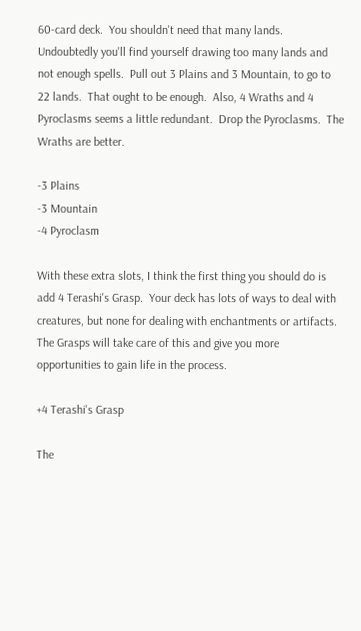60-card deck.  You shouldn't need that many lands.  Undoubtedly you'll find yourself drawing too many lands and not enough spells.  Pull out 3 Plains and 3 Mountain, to go to 22 lands.  That ought to be enough.  Also, 4 Wraths and 4 Pyroclasms seems a little redundant.  Drop the Pyroclasms.  The Wraths are better.

-3 Plains
-3 Mountain
-4 Pyroclasm

With these extra slots, I think the first thing you should do is add 4 Terashi's Grasp.  Your deck has lots of ways to deal with creatures, but none for dealing with enchantments or artifacts.  The Grasps will take care of this and give you more opportunities to gain life in the process.

+4 Terashi's Grasp

The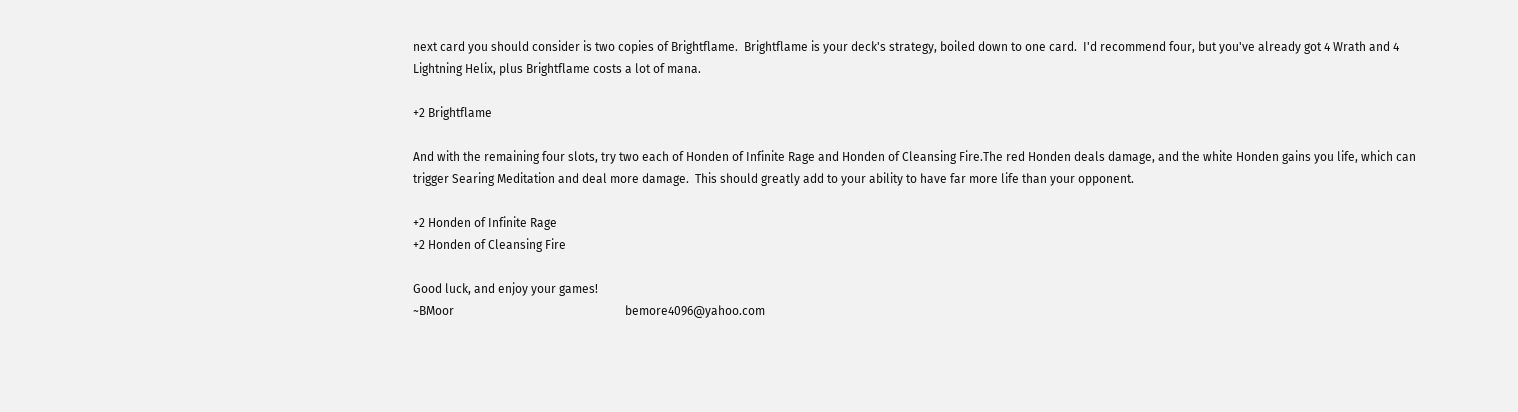next card you should consider is two copies of Brightflame.  Brightflame is your deck's strategy, boiled down to one card.  I'd recommend four, but you've already got 4 Wrath and 4 Lightning Helix, plus Brightflame costs a lot of mana.

+2 Brightflame

And with the remaining four slots, try two each of Honden of Infinite Rage and Honden of Cleansing Fire.The red Honden deals damage, and the white Honden gains you life, which can trigger Searing Meditation and deal more damage.  This should greatly add to your ability to have far more life than your opponent.

+2 Honden of Infinite Rage
+2 Honden of Cleansing Fire

Good luck, and enjoy your games!
~BMoor                                                         bemore4096@yahoo.com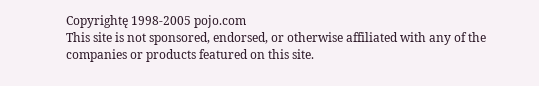Copyrightę 1998-2005 pojo.com
This site is not sponsored, endorsed, or otherwise affiliated with any of the companies or products featured on this site.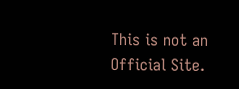This is not an Official Site.